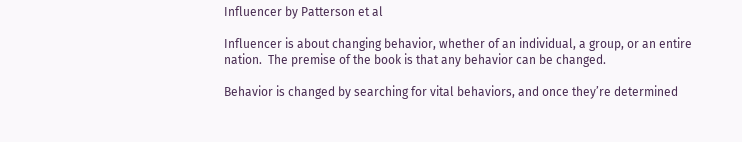Influencer by Patterson et al

Influencer is about changing behavior, whether of an individual, a group, or an entire nation.  The premise of the book is that any behavior can be changed.

Behavior is changed by searching for vital behaviors, and once they’re determined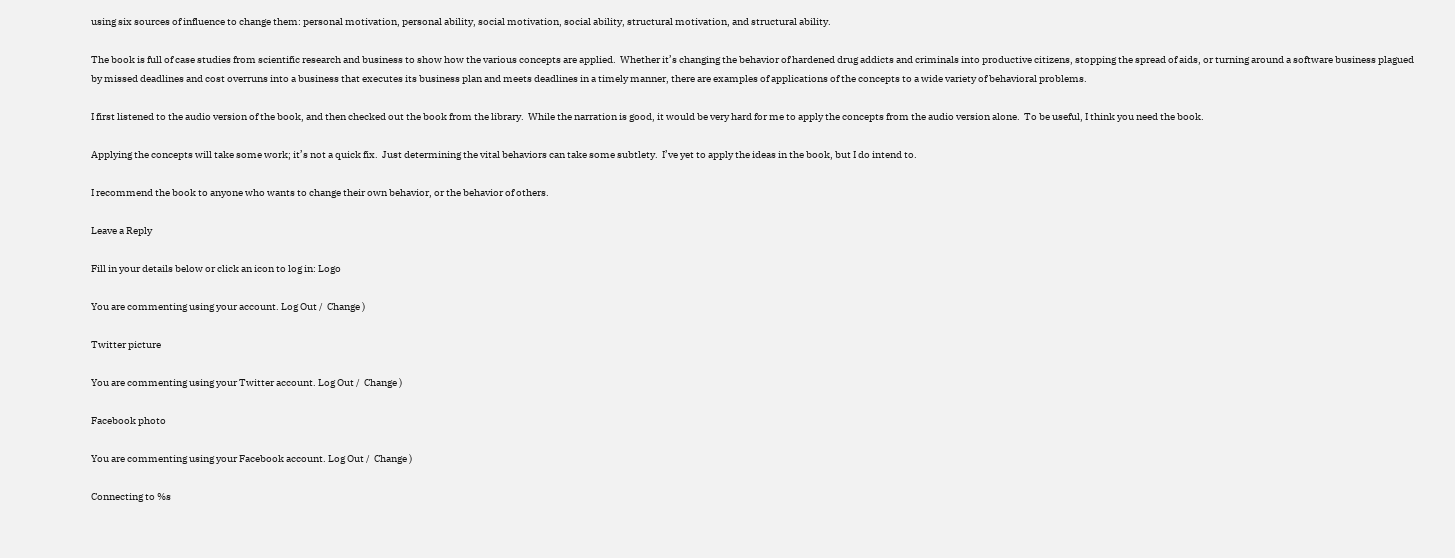using six sources of influence to change them: personal motivation, personal ability, social motivation, social ability, structural motivation, and structural ability.

The book is full of case studies from scientific research and business to show how the various concepts are applied.  Whether it’s changing the behavior of hardened drug addicts and criminals into productive citizens, stopping the spread of aids, or turning around a software business plagued by missed deadlines and cost overruns into a business that executes its business plan and meets deadlines in a timely manner, there are examples of applications of the concepts to a wide variety of behavioral problems.

I first listened to the audio version of the book, and then checked out the book from the library.  While the narration is good, it would be very hard for me to apply the concepts from the audio version alone.  To be useful, I think you need the book.

Applying the concepts will take some work; it’s not a quick fix.  Just determining the vital behaviors can take some subtlety.  I’ve yet to apply the ideas in the book, but I do intend to.

I recommend the book to anyone who wants to change their own behavior, or the behavior of others.

Leave a Reply

Fill in your details below or click an icon to log in: Logo

You are commenting using your account. Log Out /  Change )

Twitter picture

You are commenting using your Twitter account. Log Out /  Change )

Facebook photo

You are commenting using your Facebook account. Log Out /  Change )

Connecting to %s